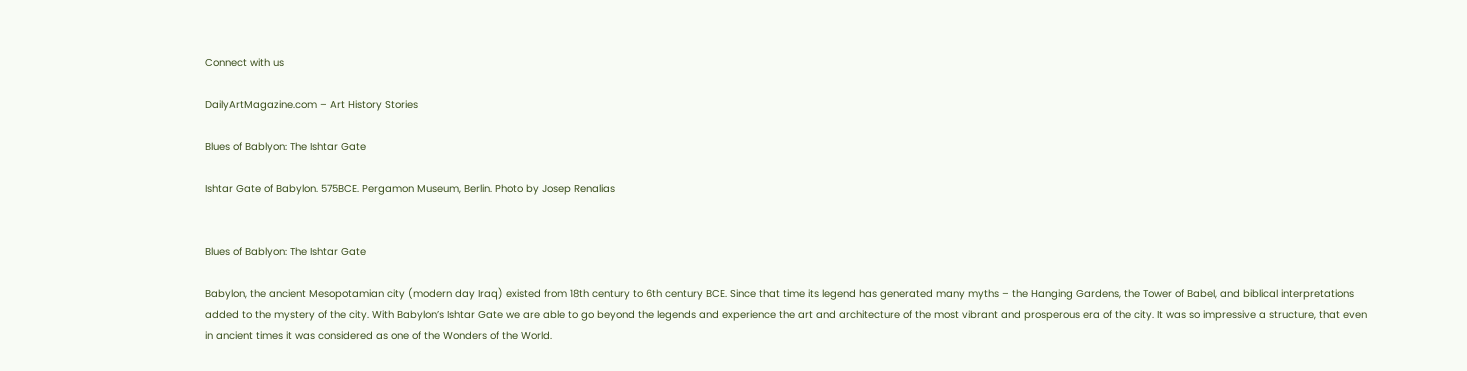Connect with us

DailyArtMagazine.com – Art History Stories

Blues of Bablyon: The Ishtar Gate

Ishtar Gate of Babylon. 575BCE. Pergamon Museum, Berlin. Photo by Josep Renalias


Blues of Bablyon: The Ishtar Gate

Babylon, the ancient Mesopotamian city (modern day Iraq) existed from 18th century to 6th century BCE. Since that time its legend has generated many myths – the Hanging Gardens, the Tower of Babel, and biblical interpretations added to the mystery of the city. With Babylon’s Ishtar Gate we are able to go beyond the legends and experience the art and architecture of the most vibrant and prosperous era of the city. It was so impressive a structure, that even in ancient times it was considered as one of the Wonders of the World.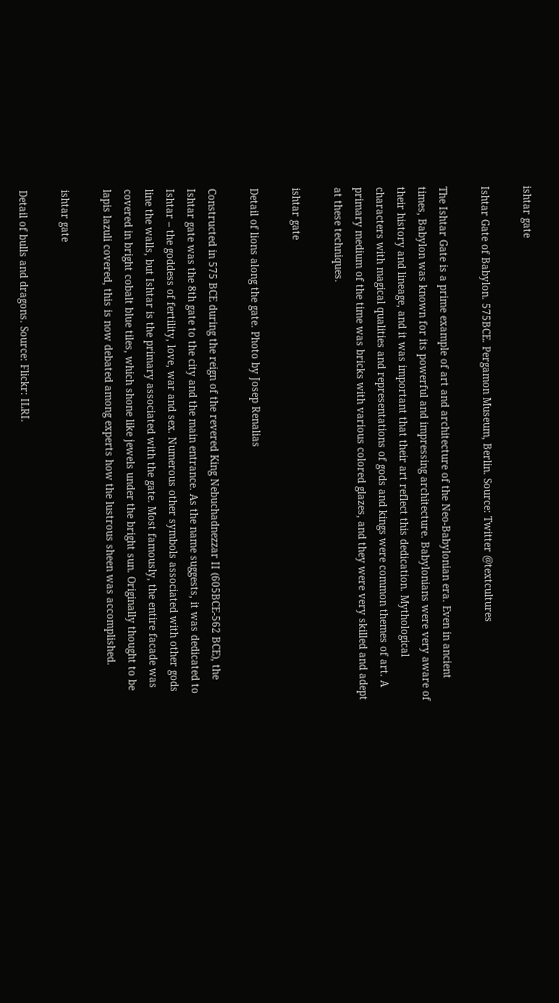ishtar gate

Ishtar Gate of Babylon. 575BCE. Pergamon Museum, Berlin. Source: Twitter @textcultures

The Ishtar Gate is a prime example of art and architecture of the Neo-Babylonian era. Even in ancient times, Babylon was known for its powerful and impressing architecture. Babylonians were very aware of their history and lineage, and it was important that their art reflect this dedication. Mythological characters with magical qualities and representations of gods and kings were common themes of art. A primary medium of the time was bricks with various colored glazes, and they were very skilled and adept at these techniques.

ishtar gate

Detail of lions along the gate. Photo by Josep Renalias

Constructed in 575 BCE during the reign of the revered King Nebuchadnezzar II (605BCE-562 BCE), the Ishtar gate was the 8th gate to the city and the main entrance. As the name suggests, it was dedicated to Ishtar – the goddess of fertility, love, war and sex. Numerous other symbols associated with other gods line the walls, but Ishtar is the primary associated with the gate. Most famously, the entire facade was covered in bright cobalt blue tiles, which shone like jewels under the bright sun. Originally thought to be lapis lazuli covered, this is now debated among experts how the lustrous sheen was accomplished.

ishtar gate

Detail of bulls and dragons. Source: Flickr: ILRI.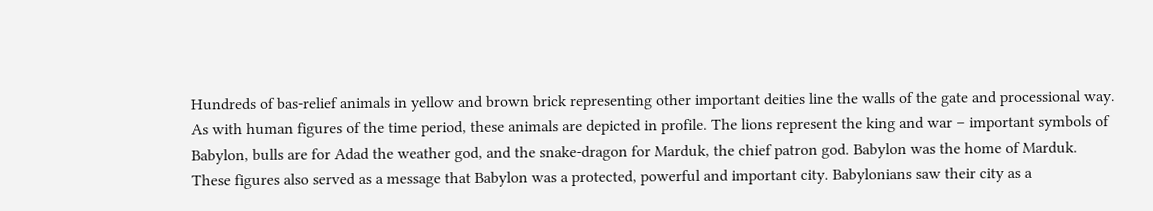Hundreds of bas-relief animals in yellow and brown brick representing other important deities line the walls of the gate and processional way. As with human figures of the time period, these animals are depicted in profile. The lions represent the king and war – important symbols of Babylon, bulls are for Adad the weather god, and the snake-dragon for Marduk, the chief patron god. Babylon was the home of Marduk. These figures also served as a message that Babylon was a protected, powerful and important city. Babylonians saw their city as a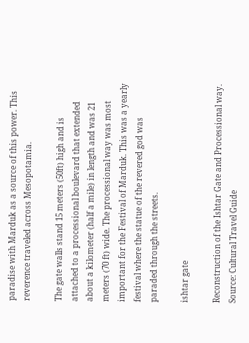paradise with Marduk as a source of this power. This reverence traveled across Mesopotamia.

The gate walls stand 15 meters (50ft) high and is attached to a processional boulevard that extended about a kilometer (half a mile) in length and was 21 meters (70 ft) wide. The processional way was most important for the Festival of Marduk. This was a yearly festival where the statue of the revered god was paraded through the streets.

ishtar gate

Reconstruction of the Ishtar Gate and Processional way. Source: Cultural Travel Guide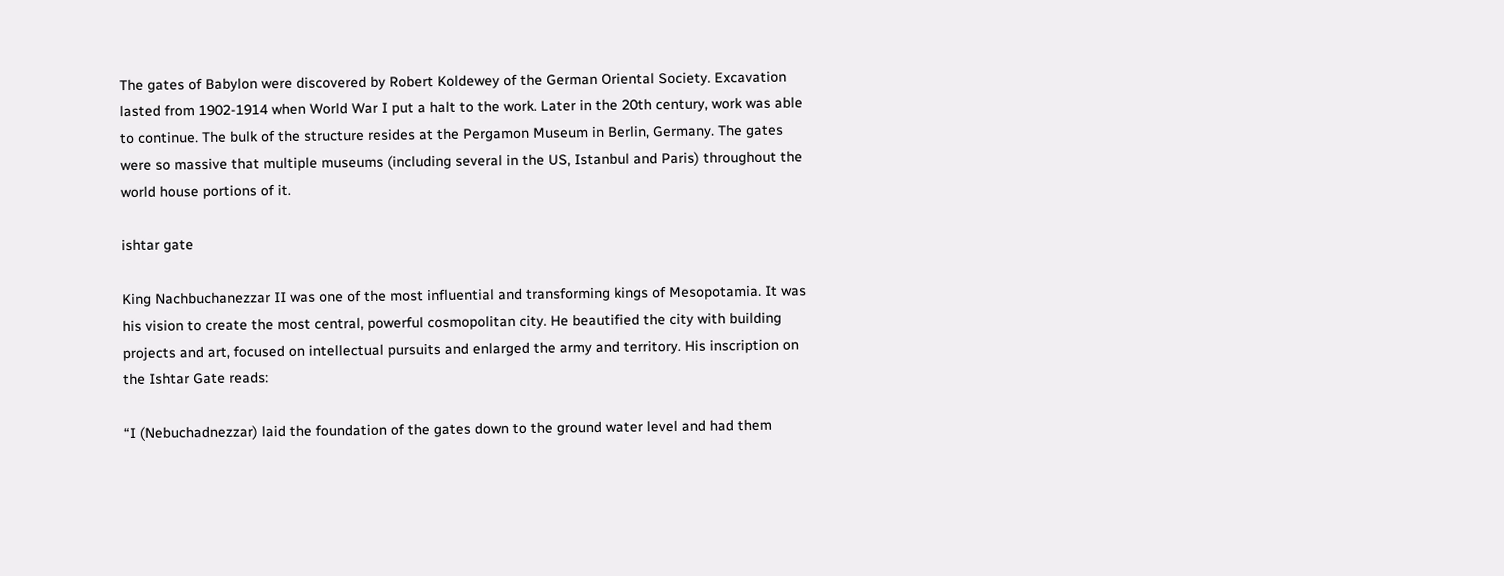The gates of Babylon were discovered by Robert Koldewey of the German Oriental Society. Excavation lasted from 1902-1914 when World War I put a halt to the work. Later in the 20th century, work was able to continue. The bulk of the structure resides at the Pergamon Museum in Berlin, Germany. The gates were so massive that multiple museums (including several in the US, Istanbul and Paris) throughout the world house portions of it.

ishtar gate

King Nachbuchanezzar II was one of the most influential and transforming kings of Mesopotamia. It was his vision to create the most central, powerful cosmopolitan city. He beautified the city with building projects and art, focused on intellectual pursuits and enlarged the army and territory. His inscription on the Ishtar Gate reads:

“I (Nebuchadnezzar) laid the foundation of the gates down to the ground water level and had them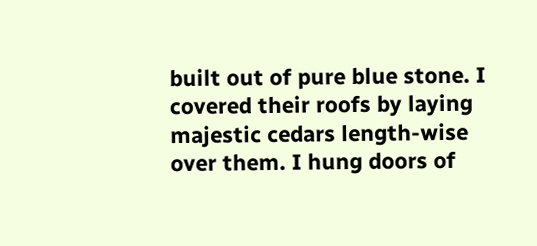built out of pure blue stone. I covered their roofs by laying majestic cedars length-wise over them. I hung doors of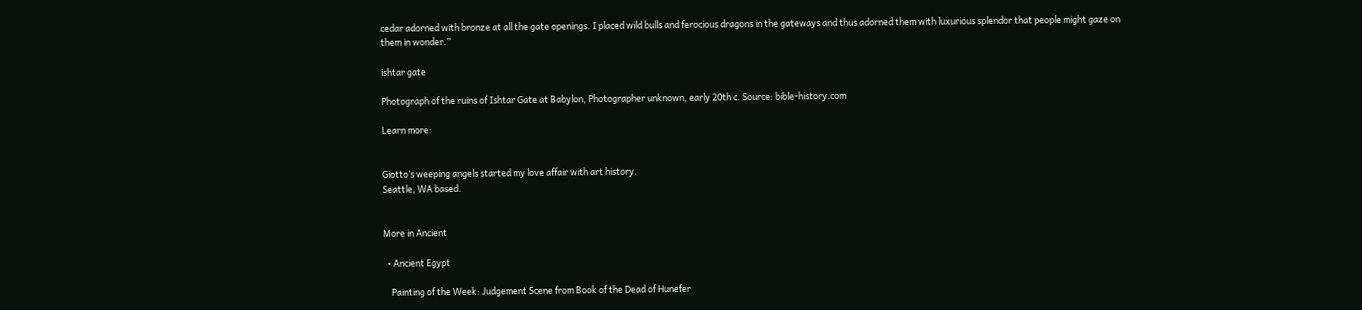cedar adorned with bronze at all the gate openings. I placed wild bulls and ferocious dragons in the gateways and thus adorned them with luxurious splendor that people might gaze on them in wonder.”

ishtar gate

Photograph of the ruins of Ishtar Gate at Babylon, Photographer unknown, early 20th c. Source: bible-history.com

Learn more:


Giotto’s weeping angels started my love affair with art history.
Seattle, WA based.


More in Ancient

  • Ancient Egypt

    Painting of the Week: Judgement Scene from Book of the Dead of Hunefer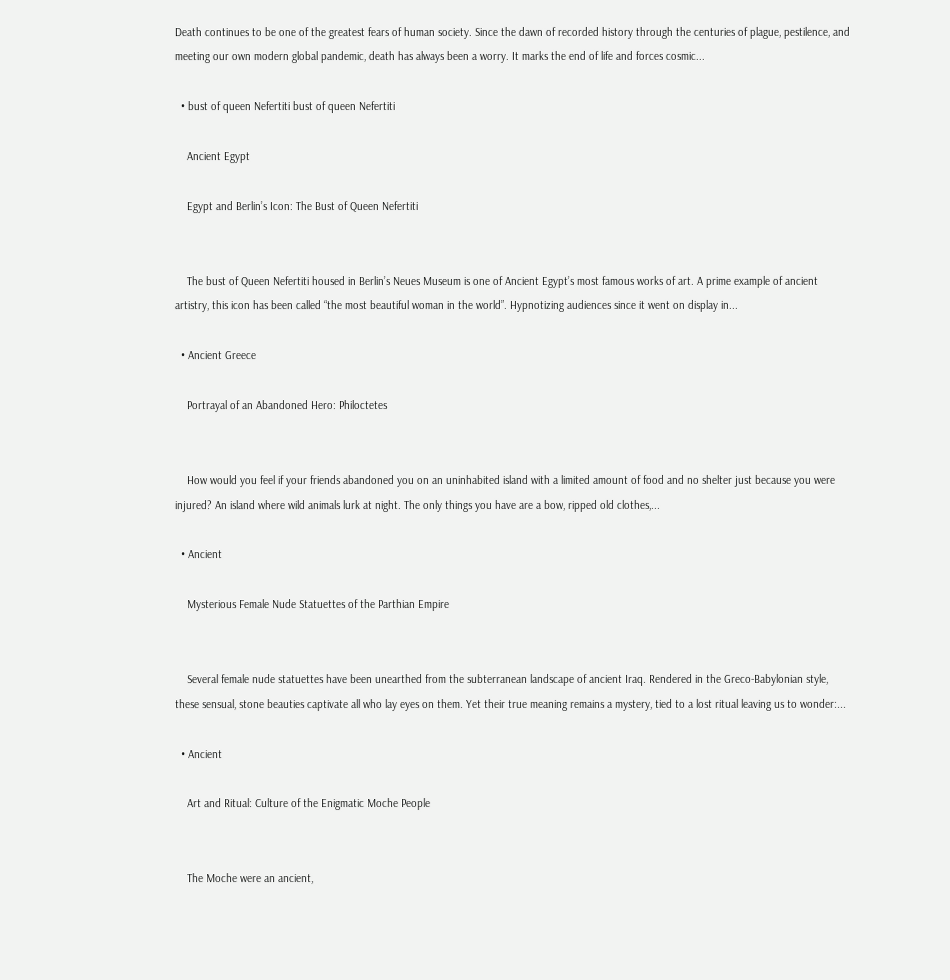Death continues to be one of the greatest fears of human society. Since the dawn of recorded history through the centuries of plague, pestilence, and meeting our own modern global pandemic, death has always been a worry. It marks the end of life and forces cosmic...

  • bust of queen Nefertiti bust of queen Nefertiti

    Ancient Egypt

    Egypt and Berlin’s Icon: The Bust of Queen Nefertiti


    The bust of Queen Nefertiti housed in Berlin’s Neues Museum is one of Ancient Egypt’s most famous works of art. A prime example of ancient artistry, this icon has been called “the most beautiful woman in the world”. Hypnotizing audiences since it went on display in...

  • Ancient Greece

    Portrayal of an Abandoned Hero: Philoctetes


    How would you feel if your friends abandoned you on an uninhabited island with a limited amount of food and no shelter just because you were injured? An island where wild animals lurk at night. The only things you have are a bow, ripped old clothes,...

  • Ancient

    Mysterious Female Nude Statuettes of the Parthian Empire


    Several female nude statuettes have been unearthed from the subterranean landscape of ancient Iraq. Rendered in the Greco-Babylonian style, these sensual, stone beauties captivate all who lay eyes on them. Yet their true meaning remains a mystery, tied to a lost ritual leaving us to wonder:...

  • Ancient

    Art and Ritual: Culture of the Enigmatic Moche People


    The Moche were an ancient,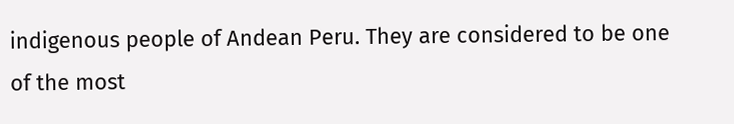indigenous people of Andean Peru. They are considered to be one of the most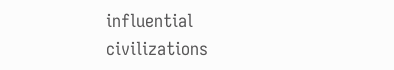influential civilizations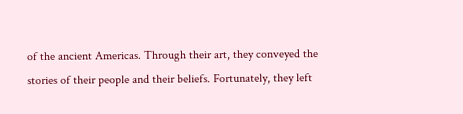of the ancient Americas. Through their art, they conveyed the stories of their people and their beliefs. Fortunately, they left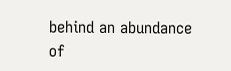behind an abundance of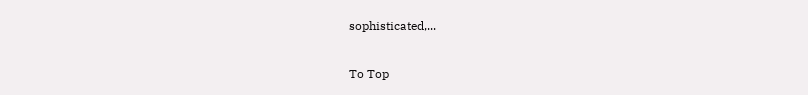sophisticated,...

To Top